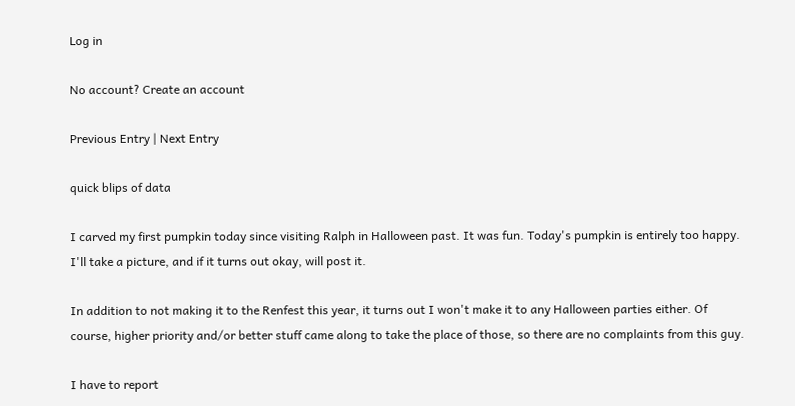Log in

No account? Create an account

Previous Entry | Next Entry

quick blips of data

I carved my first pumpkin today since visiting Ralph in Halloween past. It was fun. Today's pumpkin is entirely too happy. I'll take a picture, and if it turns out okay, will post it.

In addition to not making it to the Renfest this year, it turns out I won't make it to any Halloween parties either. Of course, higher priority and/or better stuff came along to take the place of those, so there are no complaints from this guy.

I have to report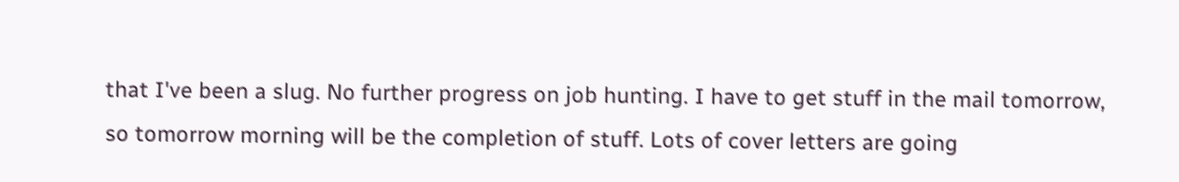that I've been a slug. No further progress on job hunting. I have to get stuff in the mail tomorrow, so tomorrow morning will be the completion of stuff. Lots of cover letters are going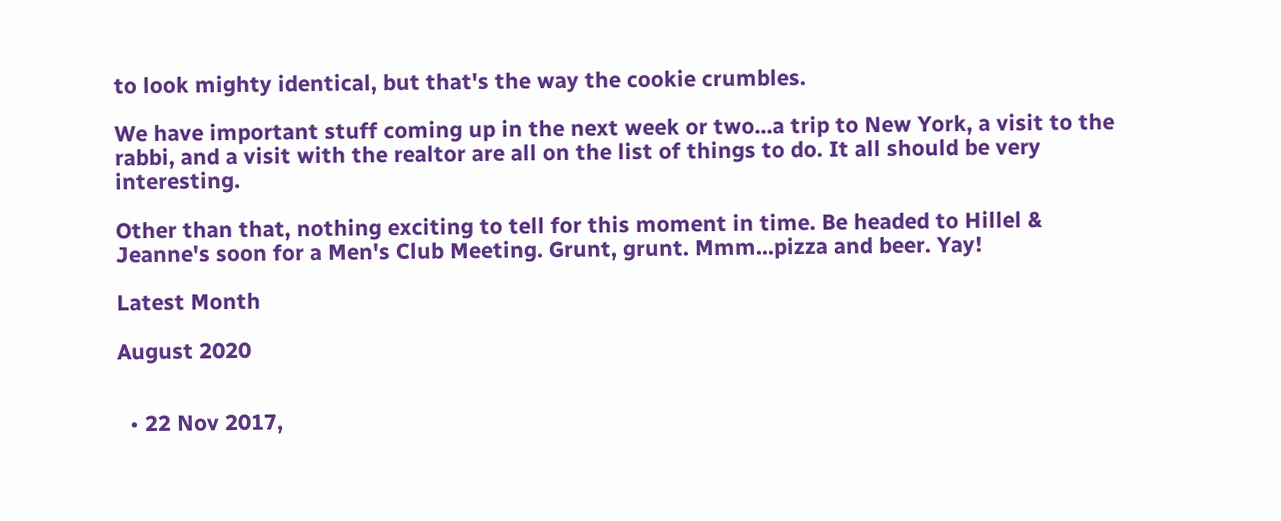to look mighty identical, but that's the way the cookie crumbles.

We have important stuff coming up in the next week or two...a trip to New York, a visit to the rabbi, and a visit with the realtor are all on the list of things to do. It all should be very interesting.

Other than that, nothing exciting to tell for this moment in time. Be headed to Hillel & Jeanne's soon for a Men's Club Meeting. Grunt, grunt. Mmm...pizza and beer. Yay!

Latest Month

August 2020


  • 22 Nov 2017,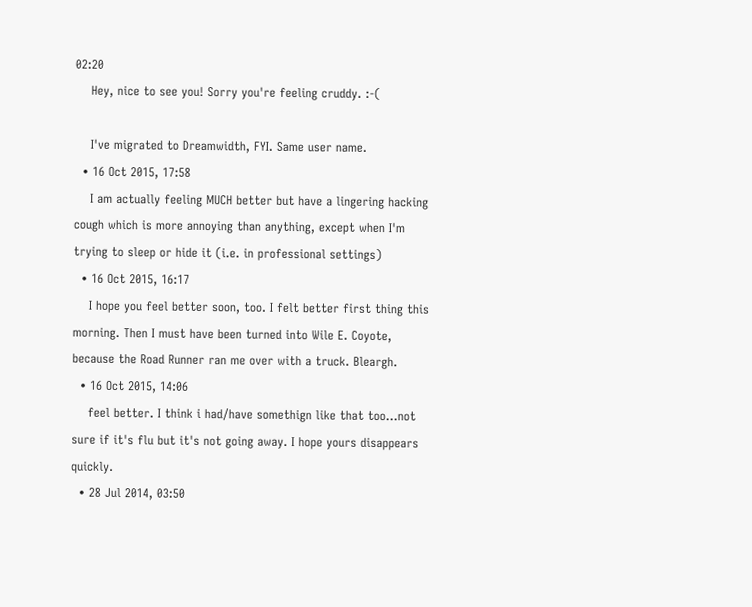02:20
    Hey, nice to see you! Sorry you're feeling cruddy. :-(

    I've migrated to Dreamwidth, FYI. Same user name.
  • 16 Oct 2015, 17:58
    I am actually feeling MUCH better but have a lingering hacking cough which is more annoying than anything, except when I'm trying to sleep or hide it (i.e. in professional settings)
  • 16 Oct 2015, 16:17
    I hope you feel better soon, too. I felt better first thing this morning. Then I must have been turned into Wile E. Coyote, because the Road Runner ran me over with a truck. Bleargh.
  • 16 Oct 2015, 14:06
    feel better. I think i had/have somethign like that too...not sure if it's flu but it's not going away. I hope yours disappears quickly.
  • 28 Jul 2014, 03:50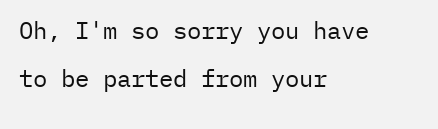Oh, I'm so sorry you have to be parted from your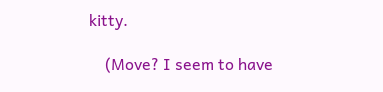kitty.

    (Move? I seem to have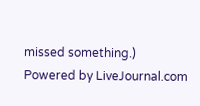missed something.)
Powered by LiveJournal.com